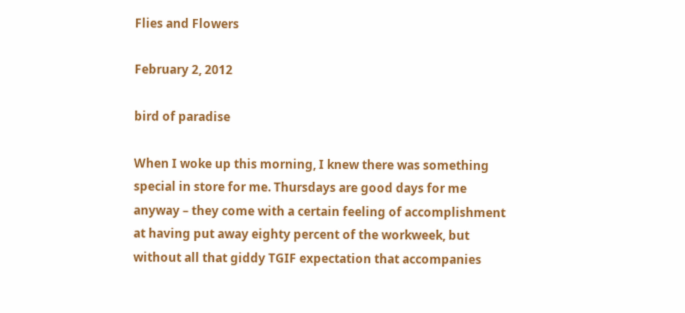Flies and Flowers

February 2, 2012

bird of paradise

When I woke up this morning, I knew there was something special in store for me. Thursdays are good days for me anyway – they come with a certain feeling of accomplishment at having put away eighty percent of the workweek, but without all that giddy TGIF expectation that accompanies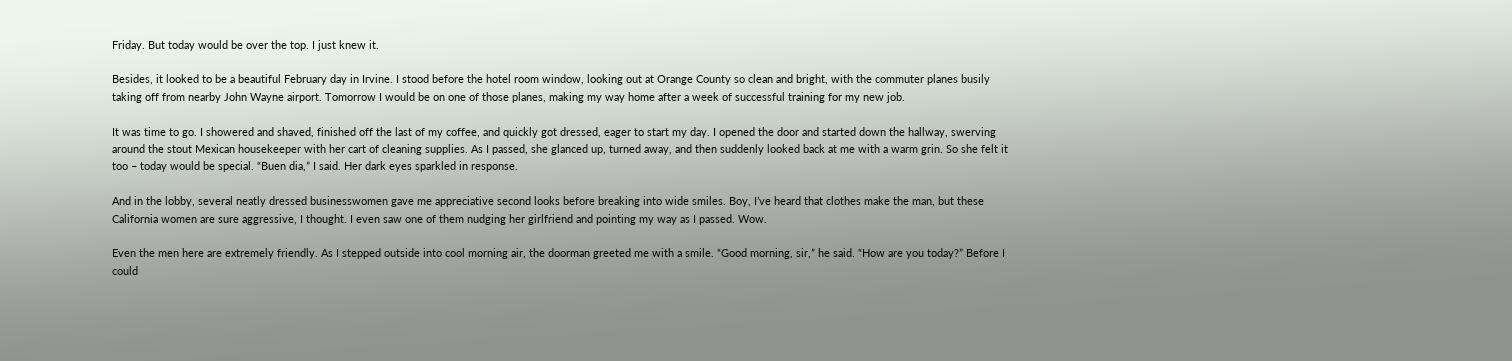Friday. But today would be over the top. I just knew it.

Besides, it looked to be a beautiful February day in Irvine. I stood before the hotel room window, looking out at Orange County so clean and bright, with the commuter planes busily taking off from nearby John Wayne airport. Tomorrow I would be on one of those planes, making my way home after a week of successful training for my new job.

It was time to go. I showered and shaved, finished off the last of my coffee, and quickly got dressed, eager to start my day. I opened the door and started down the hallway, swerving around the stout Mexican housekeeper with her cart of cleaning supplies. As I passed, she glanced up, turned away, and then suddenly looked back at me with a warm grin. So she felt it too – today would be special. “Buen dia,” I said. Her dark eyes sparkled in response.

And in the lobby, several neatly dressed businesswomen gave me appreciative second looks before breaking into wide smiles. Boy, I’ve heard that clothes make the man, but these California women are sure aggressive, I thought. I even saw one of them nudging her girlfriend and pointing my way as I passed. Wow.

Even the men here are extremely friendly. As I stepped outside into cool morning air, the doorman greeted me with a smile. “Good morning, sir,” he said. “How are you today?” Before I could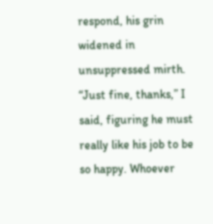respond, his grin widened in unsuppressed mirth. “Just fine, thanks,” I said, figuring he must really like his job to be so happy. Whoever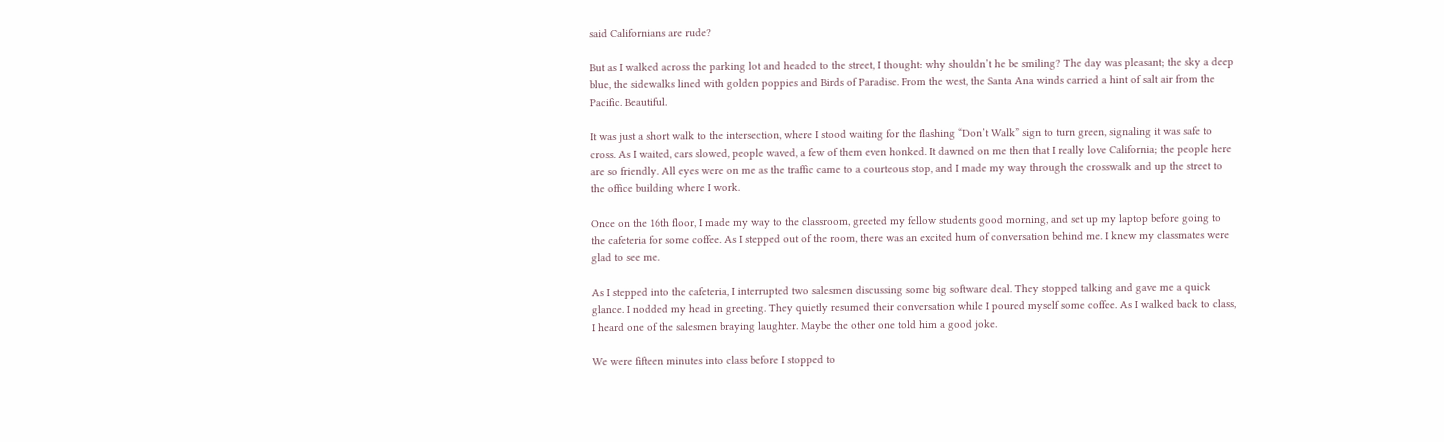said Californians are rude?

But as I walked across the parking lot and headed to the street, I thought: why shouldn’t he be smiling? The day was pleasant; the sky a deep blue, the sidewalks lined with golden poppies and Birds of Paradise. From the west, the Santa Ana winds carried a hint of salt air from the Pacific. Beautiful.

It was just a short walk to the intersection, where I stood waiting for the flashing “Don’t Walk” sign to turn green, signaling it was safe to cross. As I waited, cars slowed, people waved, a few of them even honked. It dawned on me then that I really love California; the people here are so friendly. All eyes were on me as the traffic came to a courteous stop, and I made my way through the crosswalk and up the street to the office building where I work.

Once on the 16th floor, I made my way to the classroom, greeted my fellow students good morning, and set up my laptop before going to the cafeteria for some coffee. As I stepped out of the room, there was an excited hum of conversation behind me. I knew my classmates were glad to see me.

As I stepped into the cafeteria, I interrupted two salesmen discussing some big software deal. They stopped talking and gave me a quick glance. I nodded my head in greeting. They quietly resumed their conversation while I poured myself some coffee. As I walked back to class, I heard one of the salesmen braying laughter. Maybe the other one told him a good joke.

We were fifteen minutes into class before I stopped to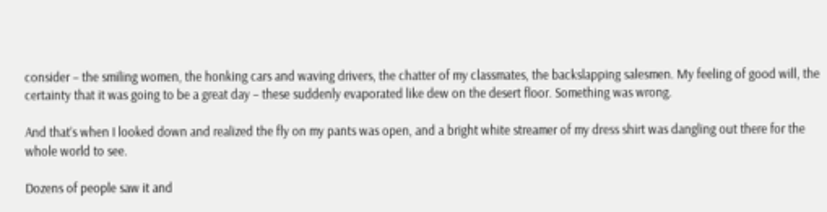consider – the smiling women, the honking cars and waving drivers, the chatter of my classmates, the backslapping salesmen. My feeling of good will, the certainty that it was going to be a great day – these suddenly evaporated like dew on the desert floor. Something was wrong.

And that’s when I looked down and realized the fly on my pants was open, and a bright white streamer of my dress shirt was dangling out there for the whole world to see.

Dozens of people saw it and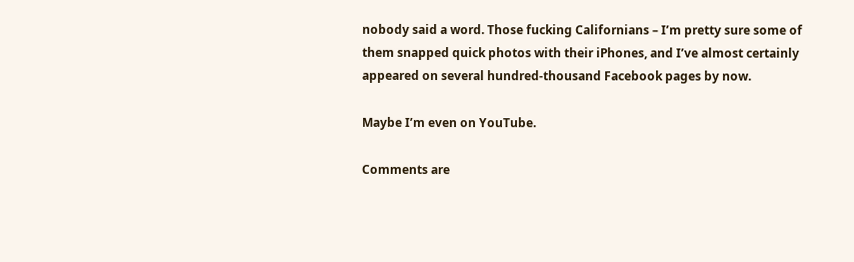nobody said a word. Those fucking Californians – I’m pretty sure some of them snapped quick photos with their iPhones, and I’ve almost certainly appeared on several hundred-thousand Facebook pages by now.

Maybe I’m even on YouTube.

Comments are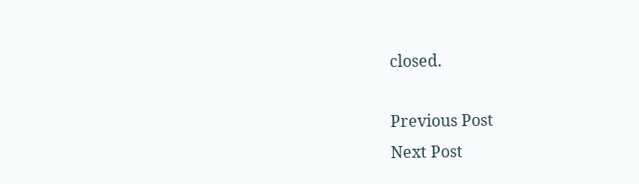closed.

Previous Post
Next Post